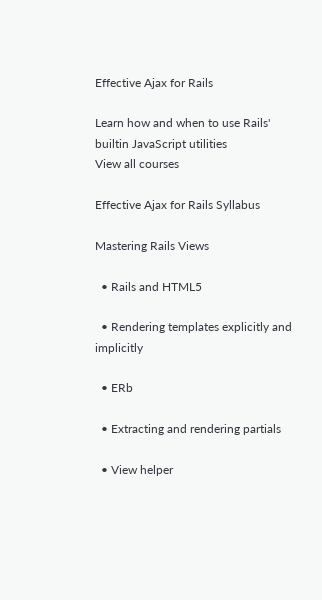Effective Ajax for Rails

Learn how and when to use Rails' builtin JavaScript utilities
View all courses

Effective Ajax for Rails Syllabus

Mastering Rails Views

  • Rails and HTML5

  • Rendering templates explicitly and implicitly

  • ERb

  • Extracting and rendering partials

  • View helper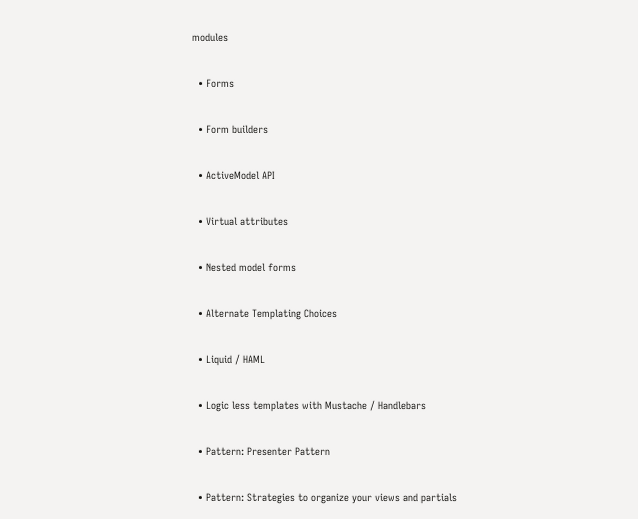modules

  • Forms

  • Form builders

  • ActiveModel API

  • Virtual attributes

  • Nested model forms

  • Alternate Templating Choices

  • Liquid / HAML

  • Logic less templates with Mustache / Handlebars

  • Pattern: Presenter Pattern

  • Pattern: Strategies to organize your views and partials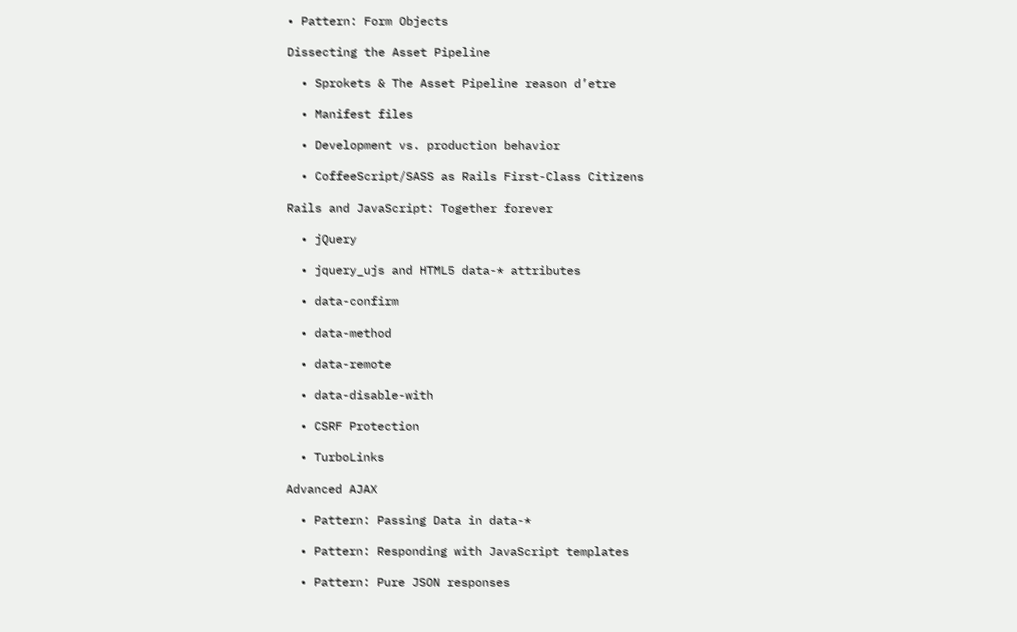• Pattern: Form Objects

Dissecting the Asset Pipeline

  • Sprokets & The Asset Pipeline reason d’etre

  • Manifest files

  • Development vs. production behavior

  • CoffeeScript/SASS as Rails First-Class Citizens

Rails and JavaScript: Together forever

  • jQuery

  • jquery_ujs and HTML5 data-* attributes

  • data-confirm

  • data-method

  • data-remote

  • data-disable-with

  • CSRF Protection

  • TurboLinks

Advanced AJAX

  • Pattern: Passing Data in data-*

  • Pattern: Responding with JavaScript templates

  • Pattern: Pure JSON responses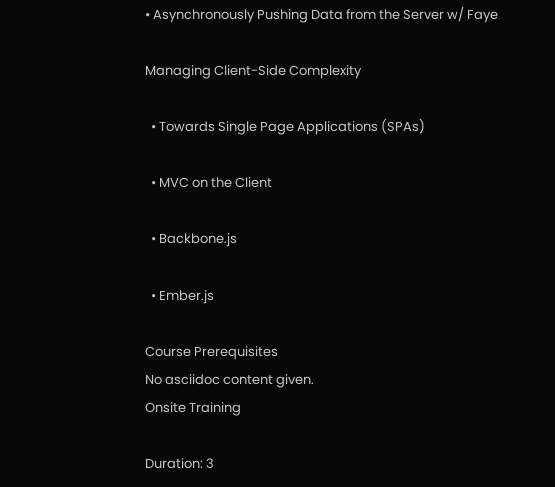• Asynchronously Pushing Data from the Server w/ Faye

Managing Client-Side Complexity

  • Towards Single Page Applications (SPAs)

  • MVC on the Client

  • Backbone.js

  • Ember.js

Course Prerequisites
No asciidoc content given.
Onsite Training

Duration: 3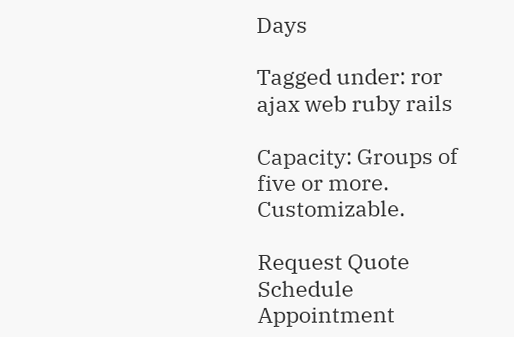Days

Tagged under: ror ajax web ruby rails

Capacity: Groups of five or more. Customizable.

Request Quote Schedule Appointment